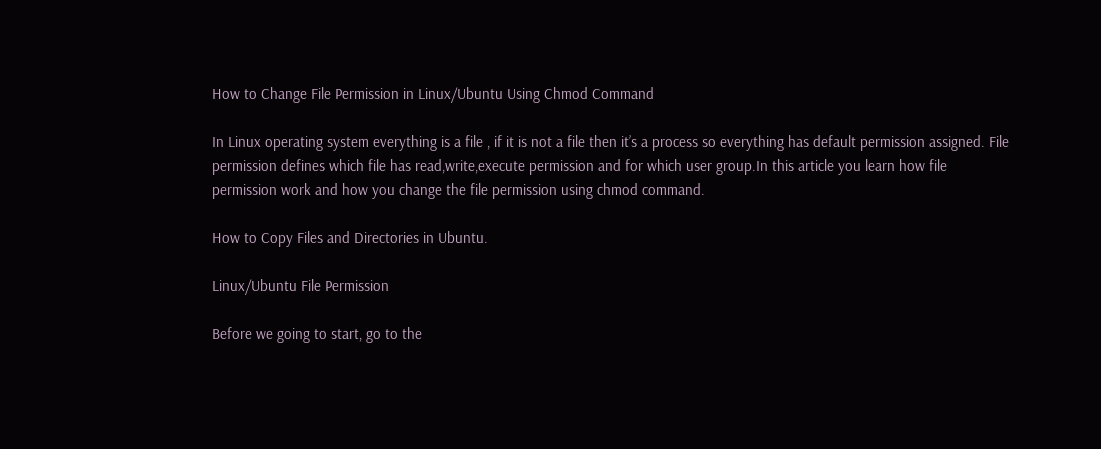How to Change File Permission in Linux/Ubuntu Using Chmod Command

In Linux operating system everything is a file , if it is not a file then it’s a process so everything has default permission assigned. File permission defines which file has read,write,execute permission and for which user group.In this article you learn how file permission work and how you change the file permission using chmod command.

How to Copy Files and Directories in Ubuntu.

Linux/Ubuntu File Permission

Before we going to start, go to the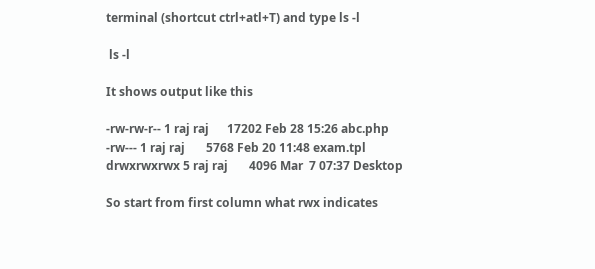terminal (shortcut ctrl+atl+T) and type ls -l

 ls -l

It shows output like this

-rw-rw-r-- 1 raj raj      17202 Feb 28 15:26 abc.php
-rw--- 1 raj raj       5768 Feb 20 11:48 exam.tpl
drwxrwxrwx 5 raj raj       4096 Mar  7 07:37 Desktop

So start from first column what rwx indicates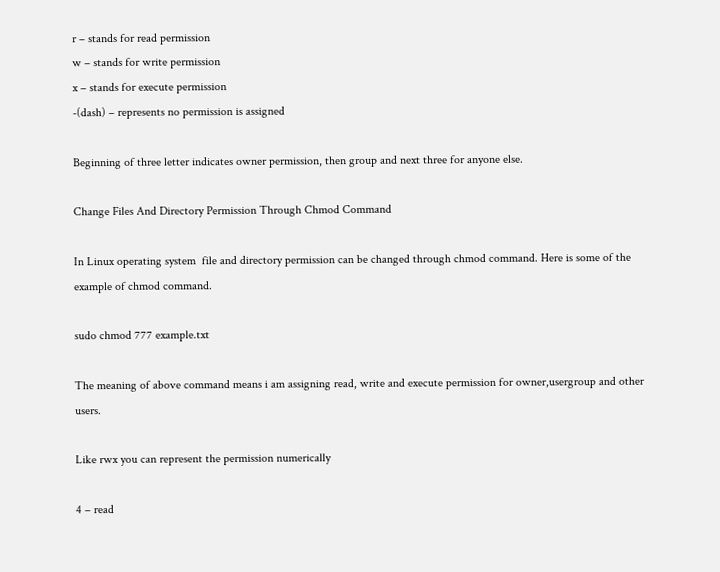r – stands for read permission
w – stands for write permission
x – stands for execute permission
-(dash) – represents no permission is assigned

Beginning of three letter indicates owner permission, then group and next three for anyone else.

Change Files And Directory Permission Through Chmod Command

In Linux operating system  file and directory permission can be changed through chmod command. Here is some of the example of chmod command.

sudo chmod 777 example.txt

The meaning of above command means i am assigning read, write and execute permission for owner,usergroup and other users.

Like rwx you can represent the permission numerically

4 – read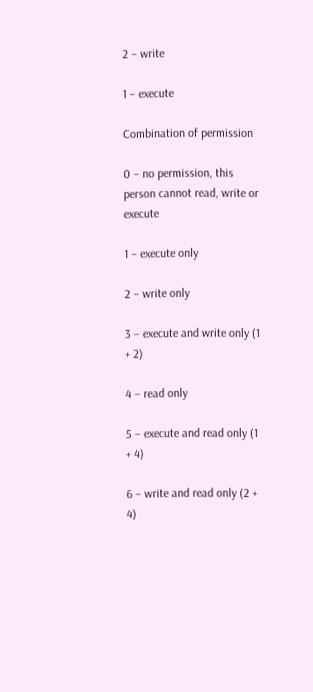2 – write

1 – execute

Combination of permission

0 – no permission, this person cannot read, write or execute

1 – execute only

2 – write only

3 – execute and write only (1 + 2)

4 – read only

5 – execute and read only (1 + 4)

6 – write and read only (2 + 4)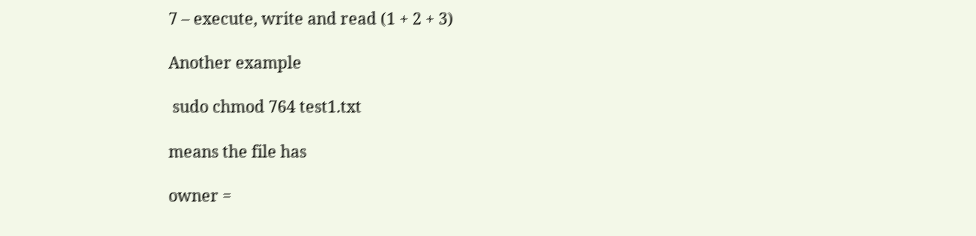7 – execute, write and read (1 + 2 + 3)

Another example

 sudo chmod 764 test1.txt

means the file has

owner =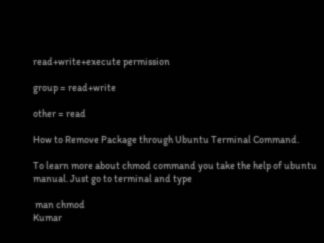read+write+execute permission

group = read+write

other = read

How to Remove Package through Ubuntu Terminal Command.

To learn more about chmod command you take the help of ubuntu manual. Just go to terminal and type

 man chmod
Kumar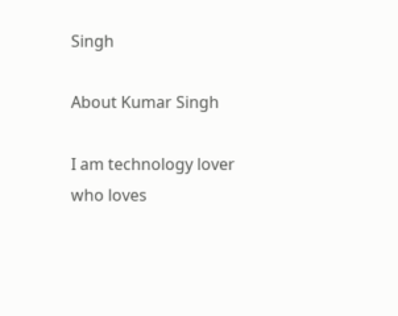Singh

About Kumar Singh

I am technology lover who loves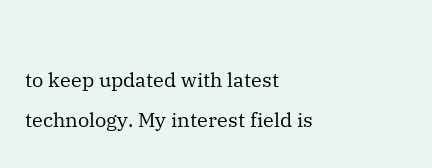to keep updated with latest technology. My interest field is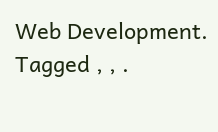Web Development.
Tagged , , .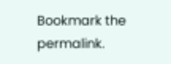Bookmark the permalink.